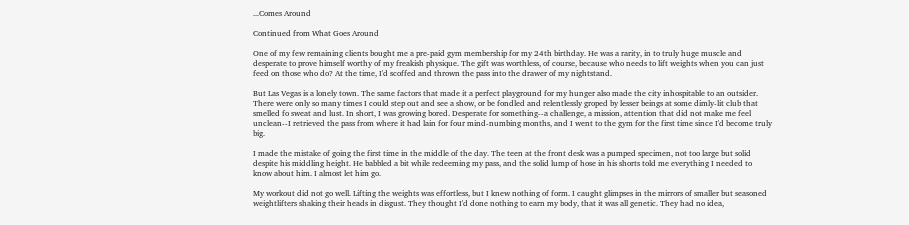...Comes Around

Continued from What Goes Around

One of my few remaining clients bought me a pre-paid gym membership for my 24th birthday. He was a rarity, in to truly huge muscle and desperate to prove himself worthy of my freakish physique. The gift was worthless, of course, because who needs to lift weights when you can just feed on those who do? At the time, I'd scoffed and thrown the pass into the drawer of my nightstand.

But Las Vegas is a lonely town. The same factors that made it a perfect playground for my hunger also made the city inhospitable to an outsider. There were only so many times I could step out and see a show, or be fondled and relentlessly groped by lesser beings at some dimly-lit club that smelled fo sweat and lust. In short, I was growing bored. Desperate for something--a challenge, a mission, attention that did not make me feel unclean--I retrieved the pass from where it had lain for four mind-numbing months, and I went to the gym for the first time since I'd become truly big.

I made the mistake of going the first time in the middle of the day. The teen at the front desk was a pumped specimen, not too large but solid despite his middling height. He babbled a bit while redeeming my pass, and the solid lump of hose in his shorts told me everything I needed to know about him. I almost let him go.

My workout did not go well. Lifting the weights was effortless, but I knew nothing of form. I caught glimpses in the mirrors of smaller but seasoned weightlifters shaking their heads in disgust. They thought I'd done nothing to earn my body, that it was all genetic. They had no idea,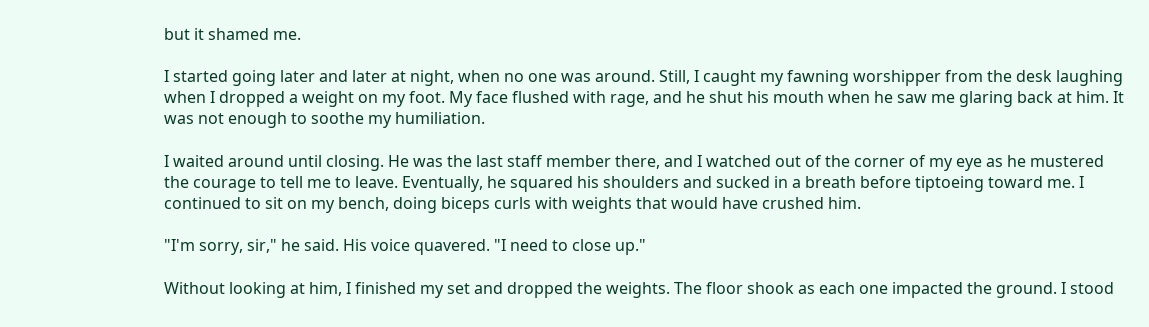but it shamed me.

I started going later and later at night, when no one was around. Still, I caught my fawning worshipper from the desk laughing when I dropped a weight on my foot. My face flushed with rage, and he shut his mouth when he saw me glaring back at him. It was not enough to soothe my humiliation.

I waited around until closing. He was the last staff member there, and I watched out of the corner of my eye as he mustered the courage to tell me to leave. Eventually, he squared his shoulders and sucked in a breath before tiptoeing toward me. I continued to sit on my bench, doing biceps curls with weights that would have crushed him.

"I'm sorry, sir," he said. His voice quavered. "I need to close up."

Without looking at him, I finished my set and dropped the weights. The floor shook as each one impacted the ground. I stood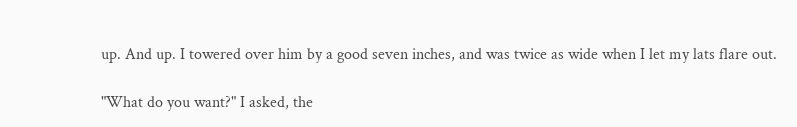up. And up. I towered over him by a good seven inches, and was twice as wide when I let my lats flare out.

"What do you want?" I asked, the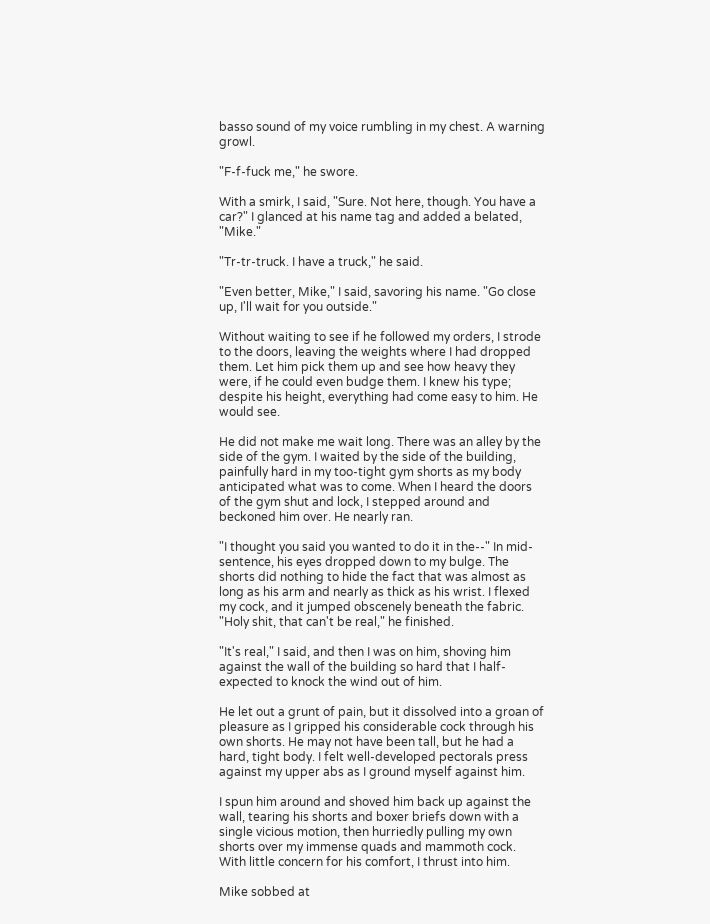basso sound of my voice rumbling in my chest. A warning growl.

"F-f-fuck me," he swore.

With a smirk, I said, "Sure. Not here, though. You have a car?" I glanced at his name tag and added a belated, "Mike."

"Tr-tr-truck. I have a truck," he said.

"Even better, Mike," I said, savoring his name. "Go close up, I'll wait for you outside."

Without waiting to see if he followed my orders, I strode to the doors, leaving the weights where I had dropped them. Let him pick them up and see how heavy they were, if he could even budge them. I knew his type; despite his height, everything had come easy to him. He would see.

He did not make me wait long. There was an alley by the side of the gym. I waited by the side of the building, painfully hard in my too-tight gym shorts as my body anticipated what was to come. When I heard the doors of the gym shut and lock, I stepped around and beckoned him over. He nearly ran.

"I thought you said you wanted to do it in the--" In mid-sentence, his eyes dropped down to my bulge. The shorts did nothing to hide the fact that was almost as long as his arm and nearly as thick as his wrist. I flexed my cock, and it jumped obscenely beneath the fabric. "Holy shit, that can't be real," he finished.

"It's real," I said, and then I was on him, shoving him against the wall of the building so hard that I half-expected to knock the wind out of him.

He let out a grunt of pain, but it dissolved into a groan of pleasure as I gripped his considerable cock through his own shorts. He may not have been tall, but he had a hard, tight body. I felt well-developed pectorals press against my upper abs as I ground myself against him.

I spun him around and shoved him back up against the wall, tearing his shorts and boxer briefs down with a single vicious motion, then hurriedly pulling my own shorts over my immense quads and mammoth cock. With little concern for his comfort, I thrust into him.

Mike sobbed at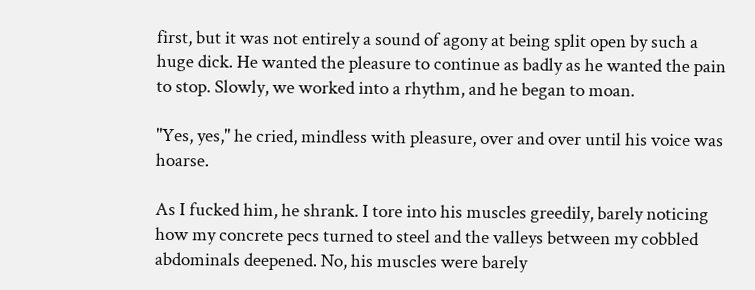first, but it was not entirely a sound of agony at being split open by such a huge dick. He wanted the pleasure to continue as badly as he wanted the pain to stop. Slowly, we worked into a rhythm, and he began to moan.

"Yes, yes," he cried, mindless with pleasure, over and over until his voice was hoarse.

As I fucked him, he shrank. I tore into his muscles greedily, barely noticing how my concrete pecs turned to steel and the valleys between my cobbled abdominals deepened. No, his muscles were barely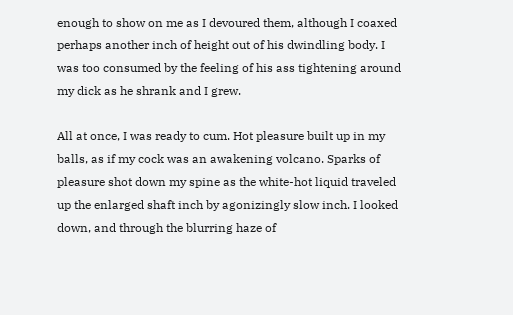enough to show on me as I devoured them, although I coaxed perhaps another inch of height out of his dwindling body. I was too consumed by the feeling of his ass tightening around my dick as he shrank and I grew.

All at once, I was ready to cum. Hot pleasure built up in my balls, as if my cock was an awakening volcano. Sparks of pleasure shot down my spine as the white-hot liquid traveled up the enlarged shaft inch by agonizingly slow inch. I looked down, and through the blurring haze of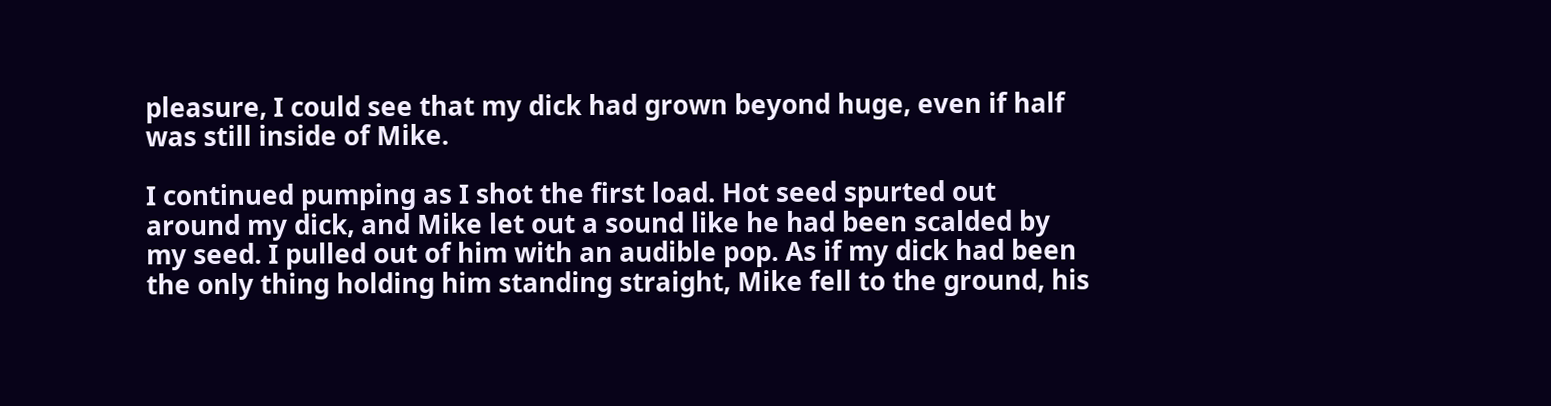pleasure, I could see that my dick had grown beyond huge, even if half was still inside of Mike.

I continued pumping as I shot the first load. Hot seed spurted out around my dick, and Mike let out a sound like he had been scalded by my seed. I pulled out of him with an audible pop. As if my dick had been the only thing holding him standing straight, Mike fell to the ground, his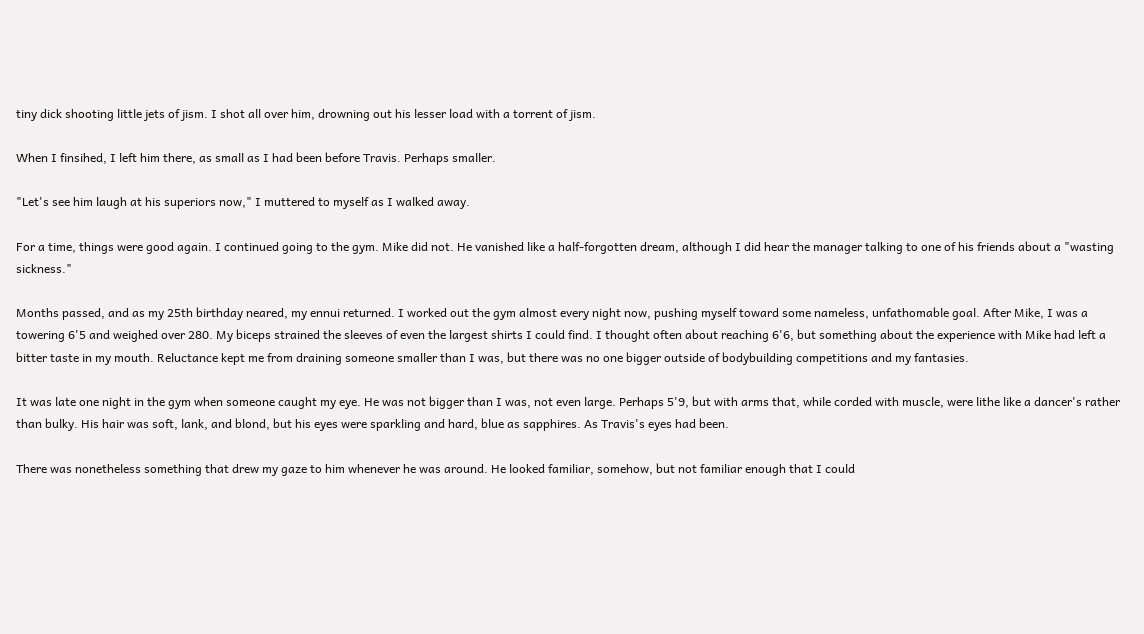tiny dick shooting little jets of jism. I shot all over him, drowning out his lesser load with a torrent of jism.

When I finsihed, I left him there, as small as I had been before Travis. Perhaps smaller.

"Let's see him laugh at his superiors now," I muttered to myself as I walked away.

For a time, things were good again. I continued going to the gym. Mike did not. He vanished like a half-forgotten dream, although I did hear the manager talking to one of his friends about a "wasting sickness."

Months passed, and as my 25th birthday neared, my ennui returned. I worked out the gym almost every night now, pushing myself toward some nameless, unfathomable goal. After Mike, I was a towering 6'5 and weighed over 280. My biceps strained the sleeves of even the largest shirts I could find. I thought often about reaching 6'6, but something about the experience with Mike had left a bitter taste in my mouth. Reluctance kept me from draining someone smaller than I was, but there was no one bigger outside of bodybuilding competitions and my fantasies.

It was late one night in the gym when someone caught my eye. He was not bigger than I was, not even large. Perhaps 5'9, but with arms that, while corded with muscle, were lithe like a dancer's rather than bulky. His hair was soft, lank, and blond, but his eyes were sparkling and hard, blue as sapphires. As Travis's eyes had been.

There was nonetheless something that drew my gaze to him whenever he was around. He looked familiar, somehow, but not familiar enough that I could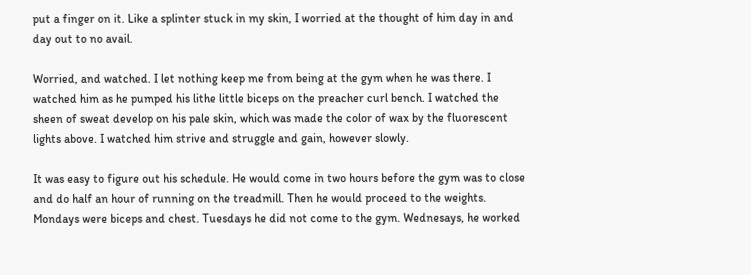put a finger on it. Like a splinter stuck in my skin, I worried at the thought of him day in and day out to no avail.

Worried, and watched. I let nothing keep me from being at the gym when he was there. I watched him as he pumped his lithe little biceps on the preacher curl bench. I watched the sheen of sweat develop on his pale skin, which was made the color of wax by the fluorescent lights above. I watched him strive and struggle and gain, however slowly.

It was easy to figure out his schedule. He would come in two hours before the gym was to close and do half an hour of running on the treadmill. Then he would proceed to the weights. Mondays were biceps and chest. Tuesdays he did not come to the gym. Wednesays, he worked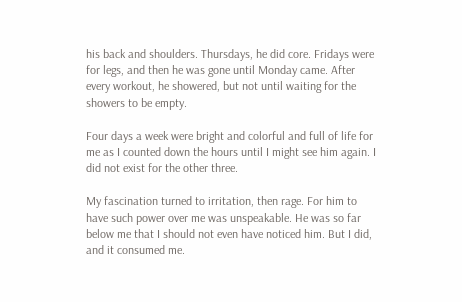his back and shoulders. Thursdays, he did core. Fridays were for legs, and then he was gone until Monday came. After every workout, he showered, but not until waiting for the showers to be empty.

Four days a week were bright and colorful and full of life for me as I counted down the hours until I might see him again. I did not exist for the other three.

My fascination turned to irritation, then rage. For him to have such power over me was unspeakable. He was so far below me that I should not even have noticed him. But I did, and it consumed me.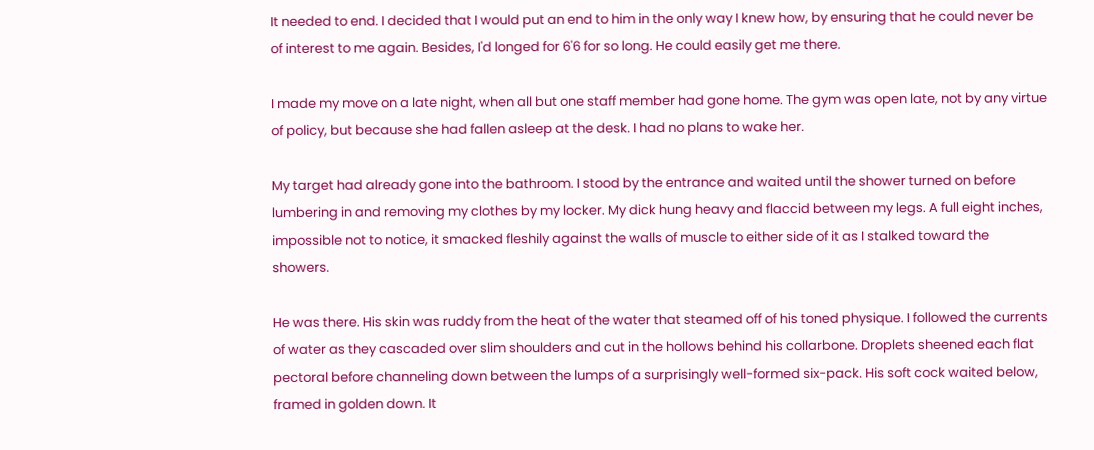It needed to end. I decided that I would put an end to him in the only way I knew how, by ensuring that he could never be of interest to me again. Besides, I'd longed for 6'6 for so long. He could easily get me there.

I made my move on a late night, when all but one staff member had gone home. The gym was open late, not by any virtue of policy, but because she had fallen asleep at the desk. I had no plans to wake her.

My target had already gone into the bathroom. I stood by the entrance and waited until the shower turned on before lumbering in and removing my clothes by my locker. My dick hung heavy and flaccid between my legs. A full eight inches, impossible not to notice, it smacked fleshily against the walls of muscle to either side of it as I stalked toward the showers.

He was there. His skin was ruddy from the heat of the water that steamed off of his toned physique. I followed the currents of water as they cascaded over slim shoulders and cut in the hollows behind his collarbone. Droplets sheened each flat pectoral before channeling down between the lumps of a surprisingly well-formed six-pack. His soft cock waited below, framed in golden down. It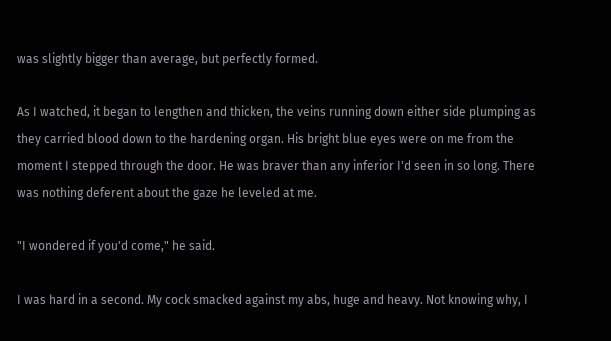was slightly bigger than average, but perfectly formed.

As I watched, it began to lengthen and thicken, the veins running down either side plumping as they carried blood down to the hardening organ. His bright blue eyes were on me from the moment I stepped through the door. He was braver than any inferior I'd seen in so long. There was nothing deferent about the gaze he leveled at me.

"I wondered if you'd come," he said.

I was hard in a second. My cock smacked against my abs, huge and heavy. Not knowing why, I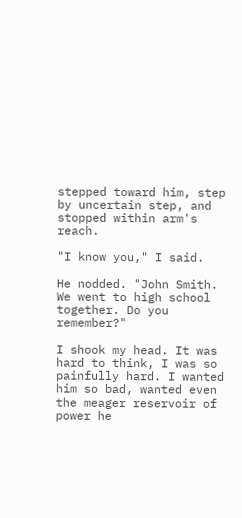stepped toward him, step by uncertain step, and stopped within arm's reach.

"I know you," I said.

He nodded. "John Smith. We went to high school together. Do you remember?"

I shook my head. It was hard to think, I was so painfully hard. I wanted him so bad, wanted even the meager reservoir of power he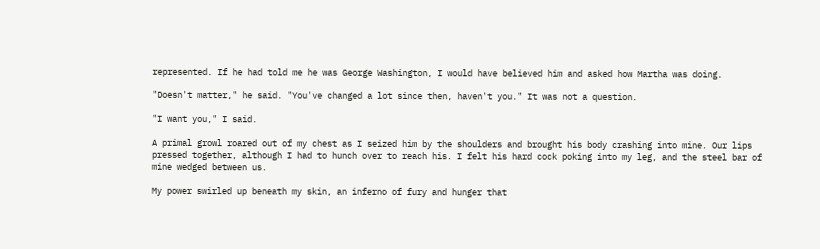represented. If he had told me he was George Washington, I would have believed him and asked how Martha was doing.

"Doesn't matter," he said. "You've changed a lot since then, haven't you." It was not a question.

"I want you," I said.

A primal growl roared out of my chest as I seized him by the shoulders and brought his body crashing into mine. Our lips pressed together, although I had to hunch over to reach his. I felt his hard cock poking into my leg, and the steel bar of mine wedged between us.

My power swirled up beneath my skin, an inferno of fury and hunger that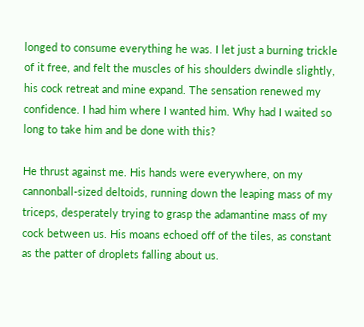longed to consume everything he was. I let just a burning trickle of it free, and felt the muscles of his shoulders dwindle slightly, his cock retreat and mine expand. The sensation renewed my confidence. I had him where I wanted him. Why had I waited so long to take him and be done with this?

He thrust against me. His hands were everywhere, on my cannonball-sized deltoids, running down the leaping mass of my triceps, desperately trying to grasp the adamantine mass of my cock between us. His moans echoed off of the tiles, as constant as the patter of droplets falling about us.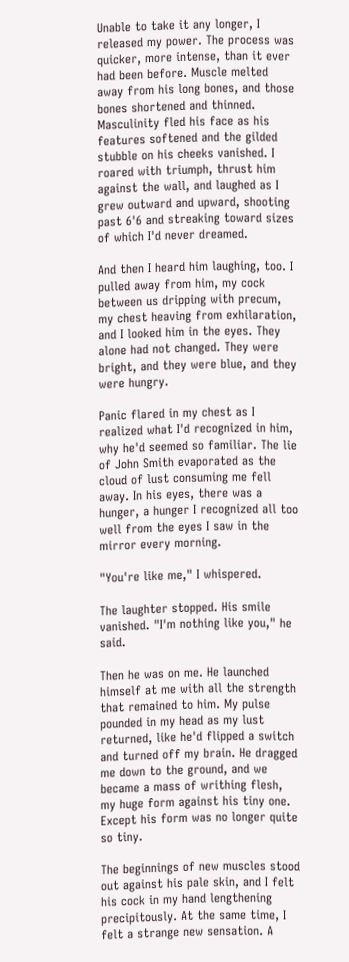Unable to take it any longer, I released my power. The process was quicker, more intense, than it ever had been before. Muscle melted away from his long bones, and those bones shortened and thinned. Masculinity fled his face as his features softened and the gilded stubble on his cheeks vanished. I roared with triumph, thrust him against the wall, and laughed as I grew outward and upward, shooting past 6'6 and streaking toward sizes of which I'd never dreamed.

And then I heard him laughing, too. I pulled away from him, my cock between us dripping with precum, my chest heaving from exhilaration, and I looked him in the eyes. They alone had not changed. They were bright, and they were blue, and they were hungry.

Panic flared in my chest as I realized what I'd recognized in him, why he'd seemed so familiar. The lie of John Smith evaporated as the cloud of lust consuming me fell away. In his eyes, there was a hunger, a hunger I recognized all too well from the eyes I saw in the mirror every morning.

"You're like me," I whispered.

The laughter stopped. His smile vanished. "I'm nothing like you," he said.

Then he was on me. He launched himself at me with all the strength that remained to him. My pulse pounded in my head as my lust returned, like he'd flipped a switch and turned off my brain. He dragged me down to the ground, and we became a mass of writhing flesh, my huge form against his tiny one. Except his form was no longer quite so tiny.

The beginnings of new muscles stood out against his pale skin, and I felt his cock in my hand lengthening precipitously. At the same time, I felt a strange new sensation. A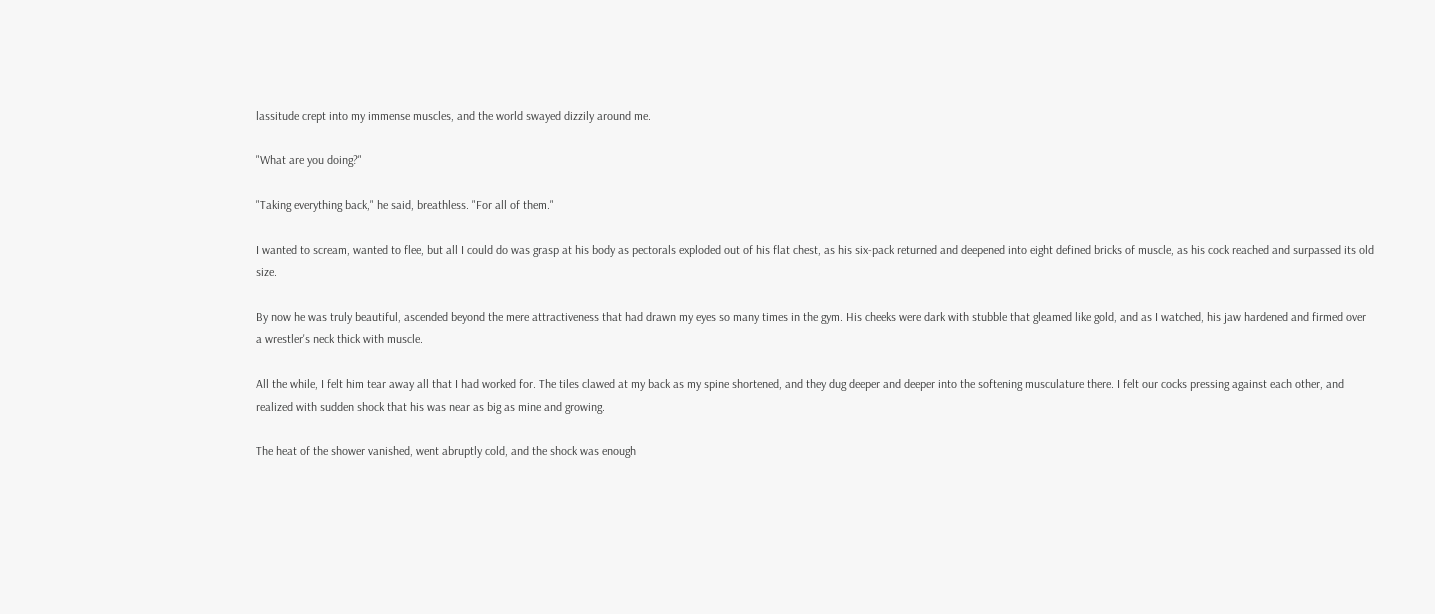lassitude crept into my immense muscles, and the world swayed dizzily around me.

"What are you doing?"

"Taking everything back," he said, breathless. "For all of them."

I wanted to scream, wanted to flee, but all I could do was grasp at his body as pectorals exploded out of his flat chest, as his six-pack returned and deepened into eight defined bricks of muscle, as his cock reached and surpassed its old size.

By now he was truly beautiful, ascended beyond the mere attractiveness that had drawn my eyes so many times in the gym. His cheeks were dark with stubble that gleamed like gold, and as I watched, his jaw hardened and firmed over a wrestler's neck thick with muscle.

All the while, I felt him tear away all that I had worked for. The tiles clawed at my back as my spine shortened, and they dug deeper and deeper into the softening musculature there. I felt our cocks pressing against each other, and realized with sudden shock that his was near as big as mine and growing.

The heat of the shower vanished, went abruptly cold, and the shock was enough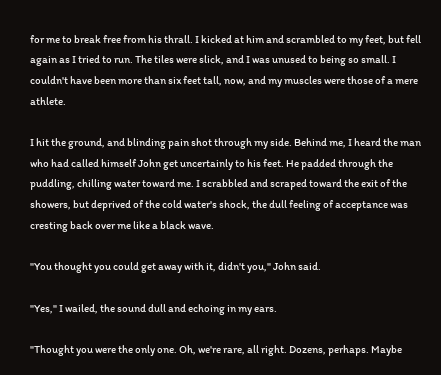for me to break free from his thrall. I kicked at him and scrambled to my feet, but fell again as I tried to run. The tiles were slick, and I was unused to being so small. I couldn't have been more than six feet tall, now, and my muscles were those of a mere athlete.

I hit the ground, and blinding pain shot through my side. Behind me, I heard the man who had called himself John get uncertainly to his feet. He padded through the puddling, chilling water toward me. I scrabbled and scraped toward the exit of the showers, but deprived of the cold water's shock, the dull feeling of acceptance was cresting back over me like a black wave.

"You thought you could get away with it, didn't you," John said.

"Yes," I wailed, the sound dull and echoing in my ears.

"Thought you were the only one. Oh, we're rare, all right. Dozens, perhaps. Maybe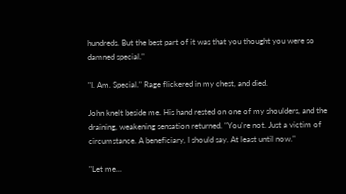hundreds. But the best part of it was that you thought you were so damned special."

"I. Am. Special." Rage flickered in my chest, and died.

John knelt beside me. His hand rested on one of my shoulders, and the draining, weakening sensation returned. "You're not. Just a victim of circumstance. A beneficiary, I should say. At least until now."

"Let me...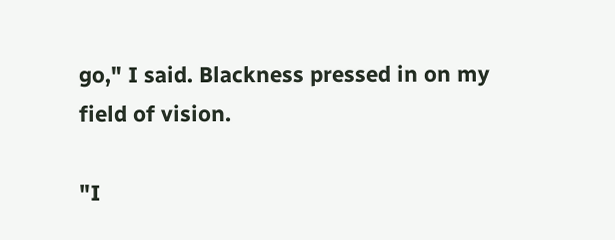go," I said. Blackness pressed in on my field of vision.

"I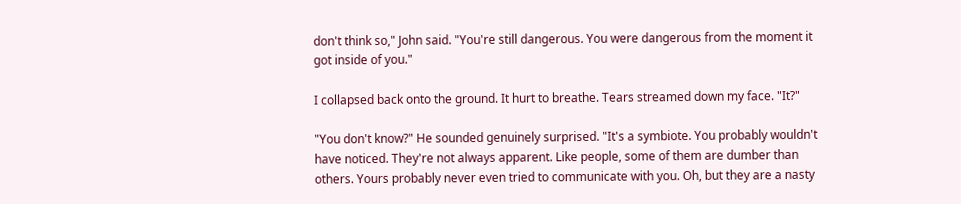don't think so," John said. "You're still dangerous. You were dangerous from the moment it got inside of you."

I collapsed back onto the ground. It hurt to breathe. Tears streamed down my face. "It?"

"You don't know?" He sounded genuinely surprised. "It's a symbiote. You probably wouldn't have noticed. They're not always apparent. Like people, some of them are dumber than others. Yours probably never even tried to communicate with you. Oh, but they are a nasty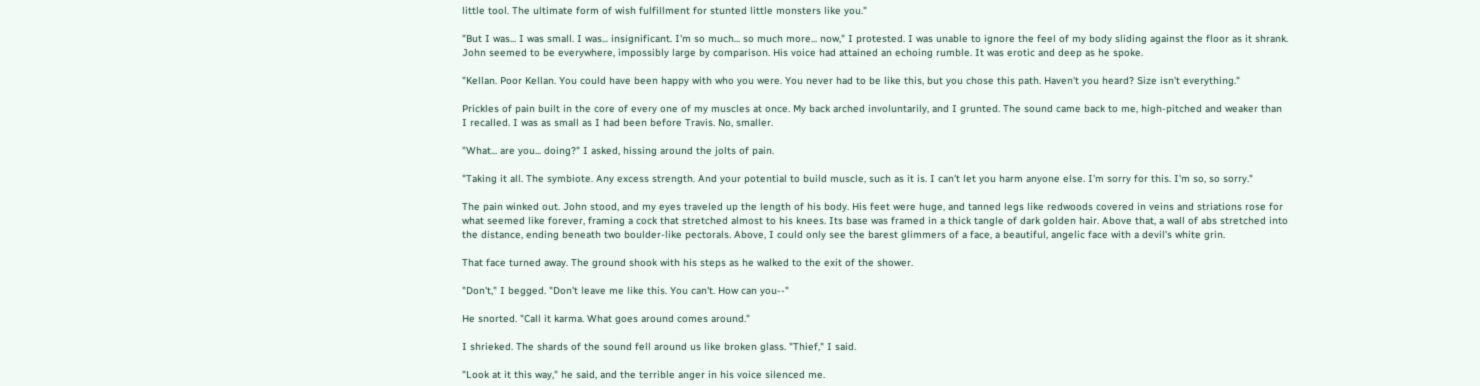little tool. The ultimate form of wish fulfillment for stunted little monsters like you."

"But I was... I was small. I was... insignificant. I'm so much... so much more... now," I protested. I was unable to ignore the feel of my body sliding against the floor as it shrank. John seemed to be everywhere, impossibly large by comparison. His voice had attained an echoing rumble. It was erotic and deep as he spoke.

"Kellan. Poor Kellan. You could have been happy with who you were. You never had to be like this, but you chose this path. Haven't you heard? Size isn't everything."

Prickles of pain built in the core of every one of my muscles at once. My back arched involuntarily, and I grunted. The sound came back to me, high-pitched and weaker than I recalled. I was as small as I had been before Travis. No, smaller.

"What... are you... doing?" I asked, hissing around the jolts of pain.

"Taking it all. The symbiote. Any excess strength. And your potential to build muscle, such as it is. I can't let you harm anyone else. I'm sorry for this. I'm so, so sorry."

The pain winked out. John stood, and my eyes traveled up the length of his body. His feet were huge, and tanned legs like redwoods covered in veins and striations rose for what seemed like forever, framing a cock that stretched almost to his knees. Its base was framed in a thick tangle of dark golden hair. Above that, a wall of abs stretched into the distance, ending beneath two boulder-like pectorals. Above, I could only see the barest glimmers of a face, a beautiful, angelic face with a devil's white grin.

That face turned away. The ground shook with his steps as he walked to the exit of the shower.

"Don't," I begged. "Don't leave me like this. You can't. How can you--"

He snorted. "Call it karma. What goes around comes around."

I shrieked. The shards of the sound fell around us like broken glass. "Thief," I said.

"Look at it this way," he said, and the terrible anger in his voice silenced me.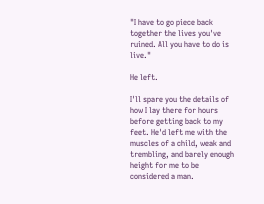"I have to go piece back together the lives you've ruined. All you have to do is live."

He left.

I'll spare you the details of how I lay there for hours before getting back to my feet. He'd left me with the muscles of a child, weak and trembling, and barely enough height for me to be considered a man.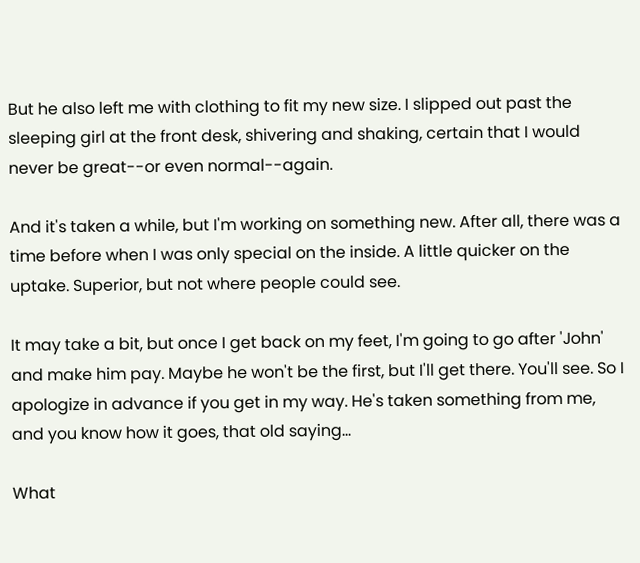But he also left me with clothing to fit my new size. I slipped out past the sleeping girl at the front desk, shivering and shaking, certain that I would never be great--or even normal--again.

And it's taken a while, but I'm working on something new. After all, there was a time before when I was only special on the inside. A little quicker on the uptake. Superior, but not where people could see.

It may take a bit, but once I get back on my feet, I'm going to go after 'John' and make him pay. Maybe he won't be the first, but I'll get there. You'll see. So I apologize in advance if you get in my way. He's taken something from me, and you know how it goes, that old saying...

What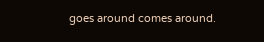goes around comes around.